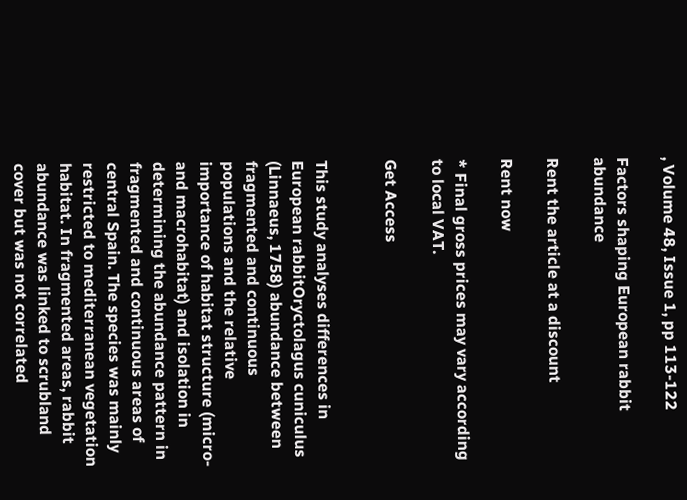, Volume 48, Issue 1, pp 113-122

Factors shaping European rabbit abundance

Rent the article at a discount

Rent now

* Final gross prices may vary according to local VAT.

Get Access


This study analyses differences in European rabbitOryctolagus cuniculus (Linnaeus, 1758) abundance between fragmented and continuous populations and the relative importance of habitat structure (micro- and macrohabitat) and isolation in determining the abundance pattern in fragmented and continuous areas of central Spain. The species was mainly restricted to mediterranean vegetation habitat. In fragmented areas, rabbit abundance was linked to scrubland cover but was not correlated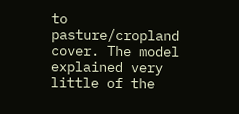to pasture/cropland cover. The model explained very little of the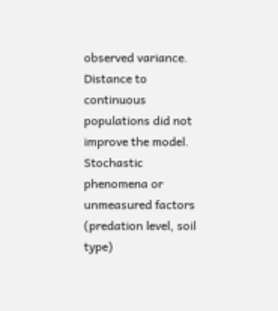observed variance. Distance to continuous populations did not improve the model. Stochastic phenomena or unmeasured factors (predation level, soil type)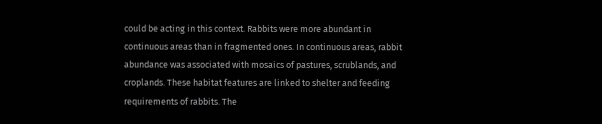could be acting in this context. Rabbits were more abundant in continuous areas than in fragmented ones. In continuous areas, rabbit abundance was associated with mosaics of pastures, scrublands, and croplands. These habitat features are linked to shelter and feeding requirements of rabbits. The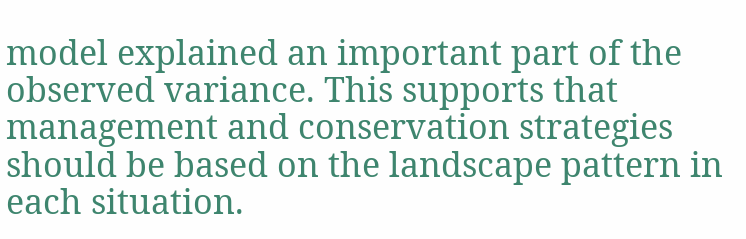model explained an important part of the observed variance. This supports that management and conservation strategies should be based on the landscape pattern in each situation.